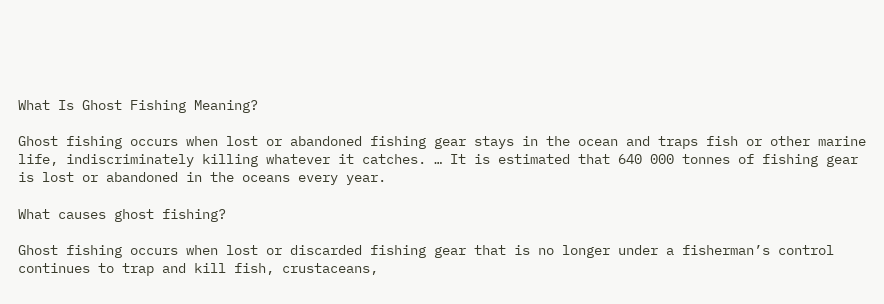What Is Ghost Fishing Meaning?

Ghost fishing occurs when lost or abandoned fishing gear stays in the ocean and traps fish or other marine life, indiscriminately killing whatever it catches. … It is estimated that 640 000 tonnes of fishing gear is lost or abandoned in the oceans every year.

What causes ghost fishing?

Ghost fishing occurs when lost or discarded fishing gear that is no longer under a fisherman’s control continues to trap and kill fish, crustaceans,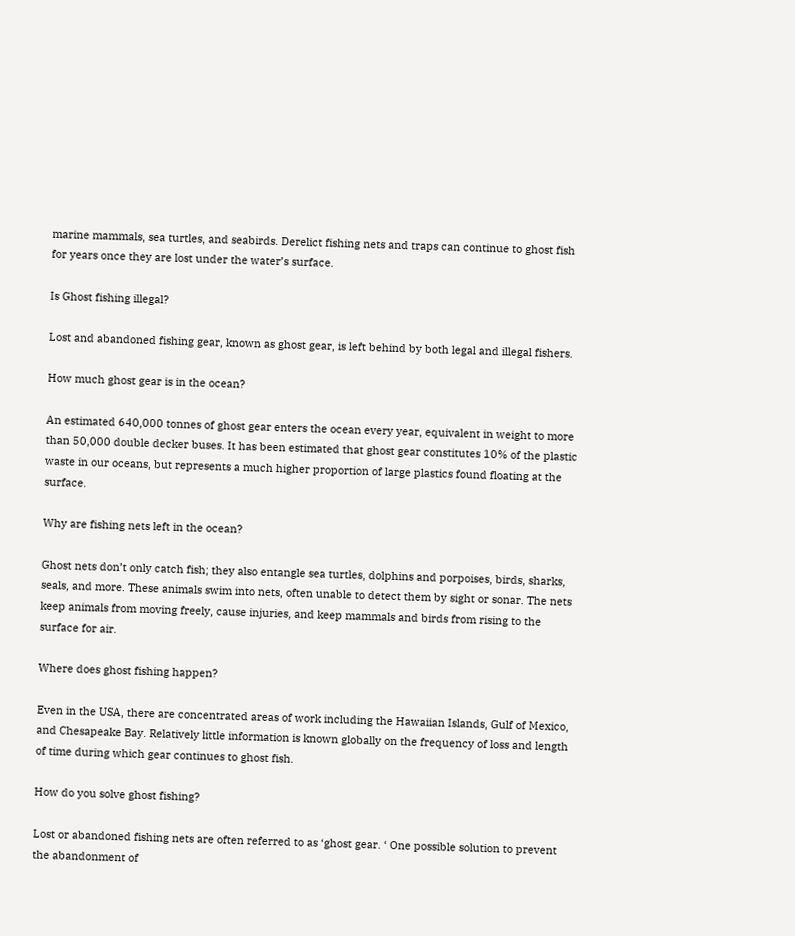marine mammals, sea turtles, and seabirds. Derelict fishing nets and traps can continue to ghost fish for years once they are lost under the water’s surface.

Is Ghost fishing illegal?

Lost and abandoned fishing gear, known as ghost gear, is left behind by both legal and illegal fishers.

How much ghost gear is in the ocean?

An estimated 640,000 tonnes of ghost gear enters the ocean every year, equivalent in weight to more than 50,000 double decker buses. It has been estimated that ghost gear constitutes 10% of the plastic waste in our oceans, but represents a much higher proportion of large plastics found floating at the surface.

Why are fishing nets left in the ocean?

Ghost nets don’t only catch fish; they also entangle sea turtles, dolphins and porpoises, birds, sharks, seals, and more. These animals swim into nets, often unable to detect them by sight or sonar. The nets keep animals from moving freely, cause injuries, and keep mammals and birds from rising to the surface for air.

Where does ghost fishing happen?

Even in the USA, there are concentrated areas of work including the Hawaiian Islands, Gulf of Mexico, and Chesapeake Bay. Relatively little information is known globally on the frequency of loss and length of time during which gear continues to ghost fish.

How do you solve ghost fishing?

Lost or abandoned fishing nets are often referred to as ‘ghost gear. ‘ One possible solution to prevent the abandonment of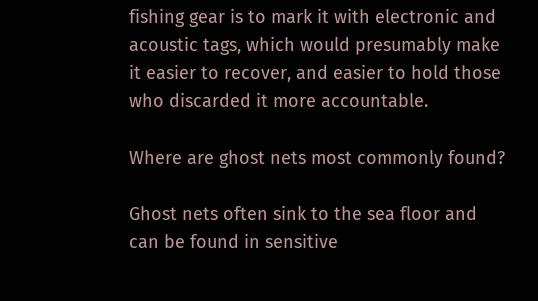fishing gear is to mark it with electronic and acoustic tags, which would presumably make it easier to recover, and easier to hold those who discarded it more accountable.

Where are ghost nets most commonly found?

Ghost nets often sink to the sea floor and can be found in sensitive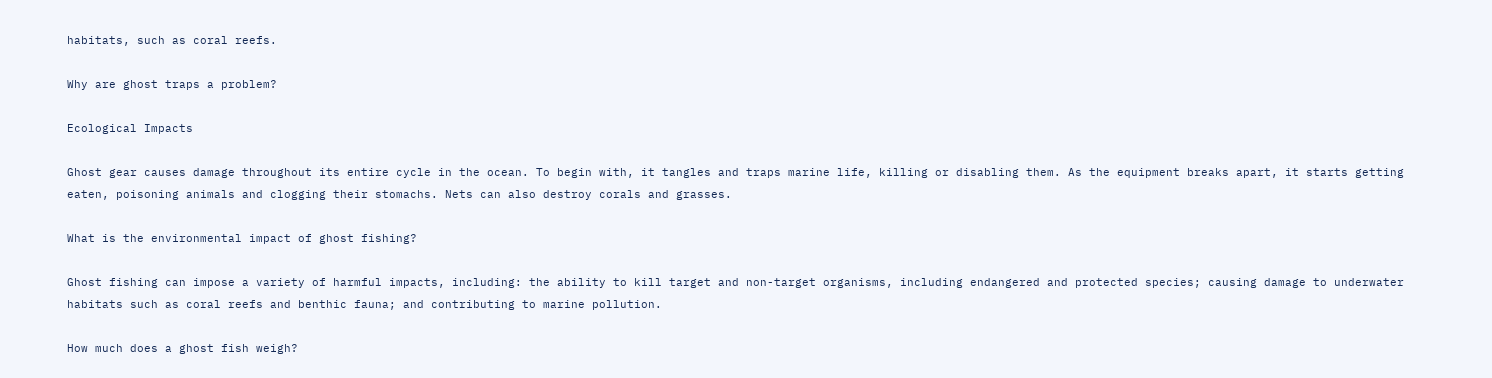habitats, such as coral reefs.

Why are ghost traps a problem?

Ecological Impacts

Ghost gear causes damage throughout its entire cycle in the ocean. To begin with, it tangles and traps marine life, killing or disabling them. As the equipment breaks apart, it starts getting eaten, poisoning animals and clogging their stomachs. Nets can also destroy corals and grasses.

What is the environmental impact of ghost fishing?

Ghost fishing can impose a variety of harmful impacts, including: the ability to kill target and non-target organisms, including endangered and protected species; causing damage to underwater habitats such as coral reefs and benthic fauna; and contributing to marine pollution.

How much does a ghost fish weigh?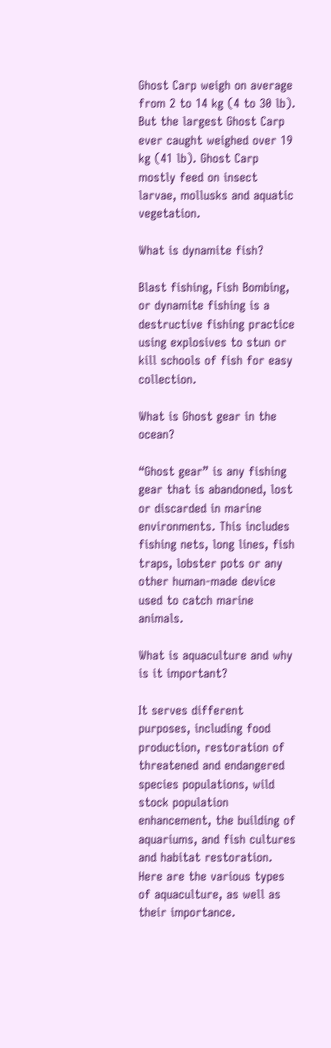Ghost Carp weigh on average from 2 to 14 kg (4 to 30 lb). But the largest Ghost Carp ever caught weighed over 19 kg (41 lb). Ghost Carp mostly feed on insect larvae, mollusks and aquatic vegetation.

What is dynamite fish?

Blast fishing, Fish Bombing, or dynamite fishing is a destructive fishing practice using explosives to stun or kill schools of fish for easy collection.

What is Ghost gear in the ocean?

“Ghost gear” is any fishing gear that is abandoned, lost or discarded in marine environments. This includes fishing nets, long lines, fish traps, lobster pots or any other human-made device used to catch marine animals.

What is aquaculture and why is it important?

It serves different purposes, including food production, restoration of threatened and endangered species populations, wild stock population enhancement, the building of aquariums, and fish cultures and habitat restoration. Here are the various types of aquaculture, as well as their importance.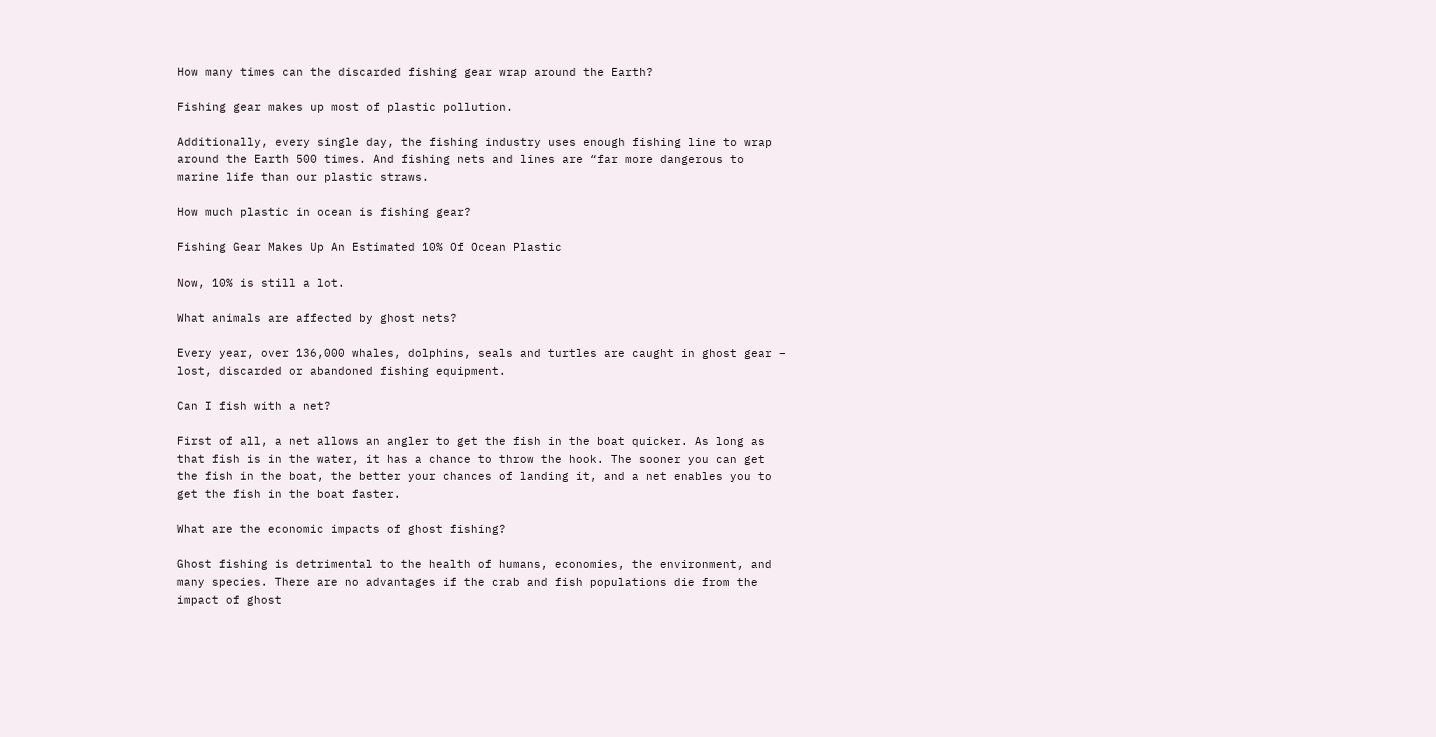How many times can the discarded fishing gear wrap around the Earth?

Fishing gear makes up most of plastic pollution.

Additionally, every single day, the fishing industry uses enough fishing line to wrap around the Earth 500 times. And fishing nets and lines are “far more dangerous to marine life than our plastic straws.

How much plastic in ocean is fishing gear?

Fishing Gear Makes Up An Estimated 10% Of Ocean Plastic

Now, 10% is still a lot.

What animals are affected by ghost nets?

Every year, over 136,000 whales, dolphins, seals and turtles are caught in ghost gear – lost, discarded or abandoned fishing equipment.

Can I fish with a net?

First of all, a net allows an angler to get the fish in the boat quicker. As long as that fish is in the water, it has a chance to throw the hook. The sooner you can get the fish in the boat, the better your chances of landing it, and a net enables you to get the fish in the boat faster.

What are the economic impacts of ghost fishing?

Ghost fishing is detrimental to the health of humans, economies, the environment, and many species. There are no advantages if the crab and fish populations die from the impact of ghost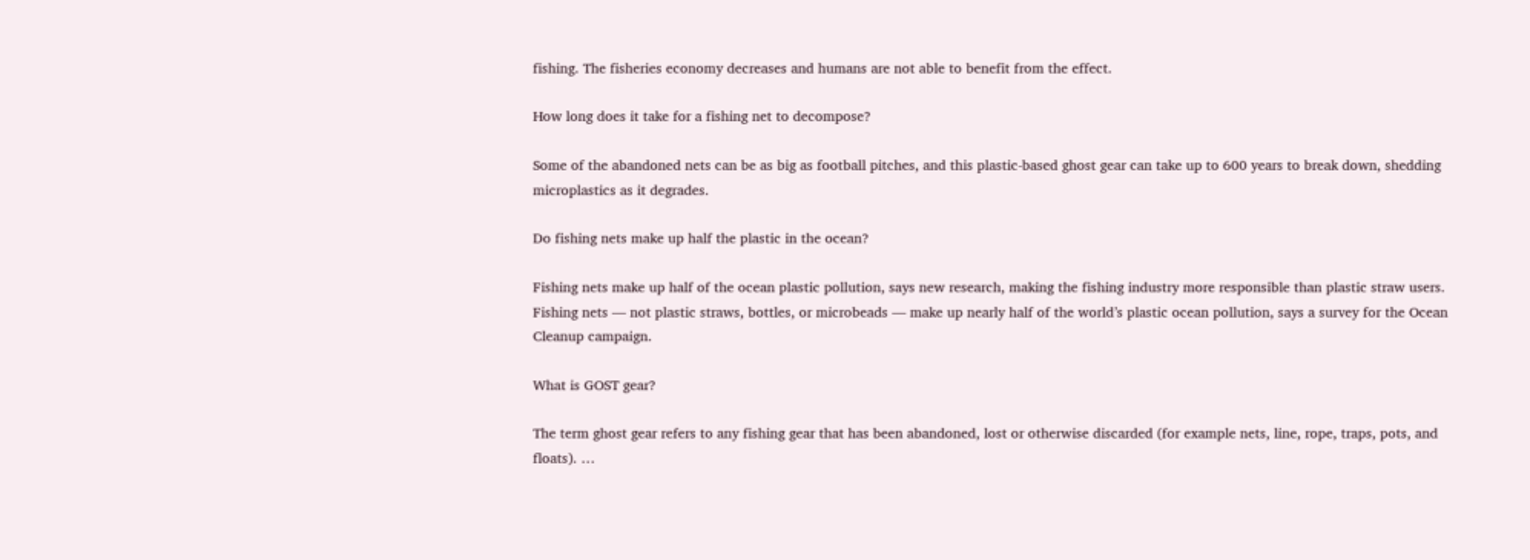fishing. The fisheries economy decreases and humans are not able to benefit from the effect.

How long does it take for a fishing net to decompose?

Some of the abandoned nets can be as big as football pitches, and this plastic-based ghost gear can take up to 600 years to break down, shedding microplastics as it degrades.

Do fishing nets make up half the plastic in the ocean?

Fishing nets make up half of the ocean plastic pollution, says new research, making the fishing industry more responsible than plastic straw users. Fishing nets — not plastic straws, bottles, or microbeads — make up nearly half of the world’s plastic ocean pollution, says a survey for the Ocean Cleanup campaign.

What is GOST gear?

The term ghost gear refers to any fishing gear that has been abandoned, lost or otherwise discarded (for example nets, line, rope, traps, pots, and floats). …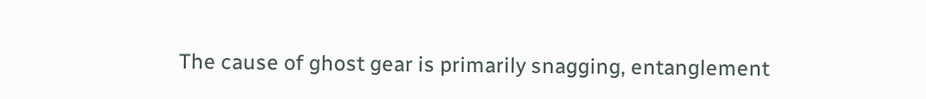The cause of ghost gear is primarily snagging, entanglement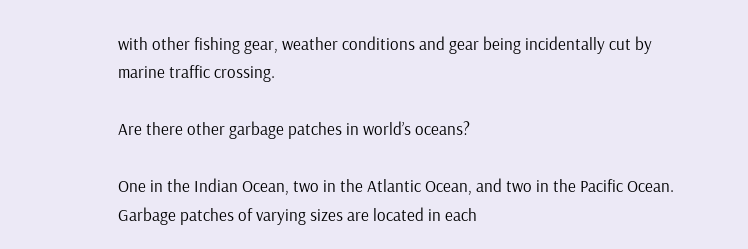with other fishing gear, weather conditions and gear being incidentally cut by marine traffic crossing.

Are there other garbage patches in world’s oceans?

One in the Indian Ocean, two in the Atlantic Ocean, and two in the Pacific Ocean. Garbage patches of varying sizes are located in each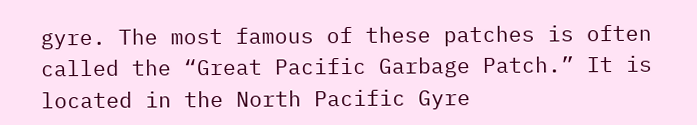gyre. The most famous of these patches is often called the “Great Pacific Garbage Patch.” It is located in the North Pacific Gyre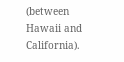(between Hawaii and California).